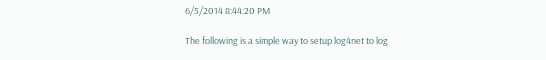6/5/2014 8:44:20 PM

The following is a simple way to setup log4net to log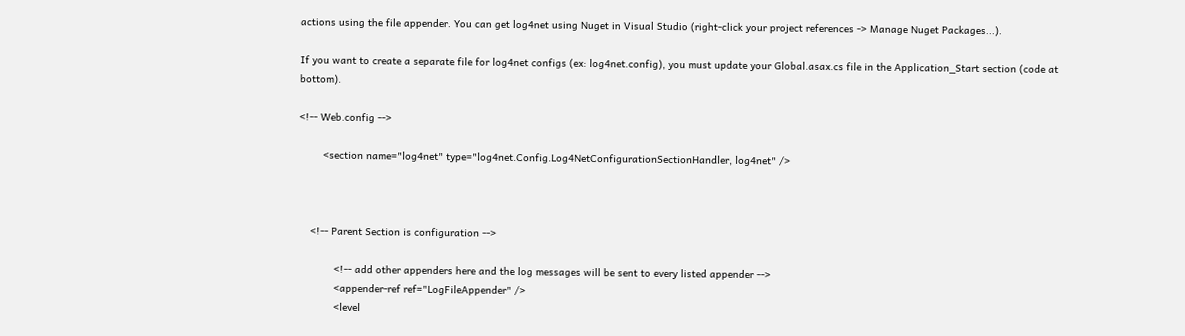actions using the file appender. You can get log4net using Nuget in Visual Studio (right-click your project references -> Manage Nuget Packages...).

If you want to create a separate file for log4net configs (ex: log4net.config), you must update your Global.asax.cs file in the Application_Start section (code at bottom).

<!-- Web.config -->

        <section name="log4net" type="log4net.Config.Log4NetConfigurationSectionHandler, log4net" />



    <!-- Parent Section is configuration -->

            <!-- add other appenders here and the log messages will be sent to every listed appender -->
            <appender-ref ref="LogFileAppender" />
            <level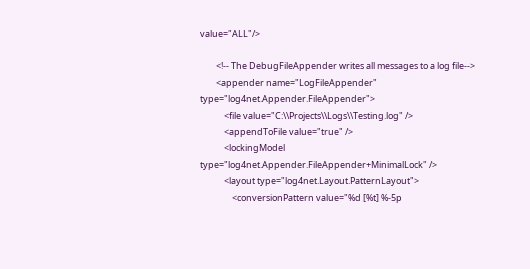value="ALL"/>

        <!-- The DebugFileAppender writes all messages to a log file-->
        <appender name="LogFileAppender" type="log4net.Appender.FileAppender">
            <file value="C:\\Projects\\Logs\\Testing.log" />
            <appendToFile value="true" />
            <lockingModel type="log4net.Appender.FileAppender+MinimalLock" />
            <layout type="log4net.Layout.PatternLayout">
                <conversionPattern value="%d [%t] %-5p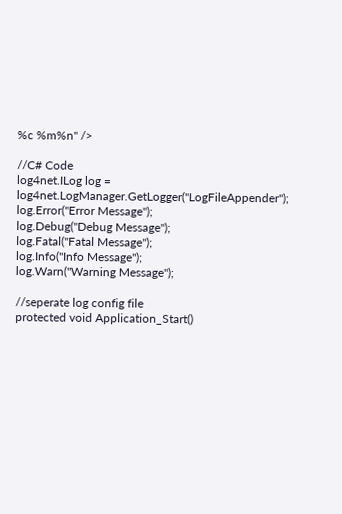%c %m%n" />

//C# Code
log4net.ILog log = log4net.LogManager.GetLogger("LogFileAppender");
log.Error("Error Message");
log.Debug("Debug Message");
log.Fatal("Fatal Message");
log.Info("Info Message");
log.Warn("Warning Message");

//seperate log config file
protected void Application_Start()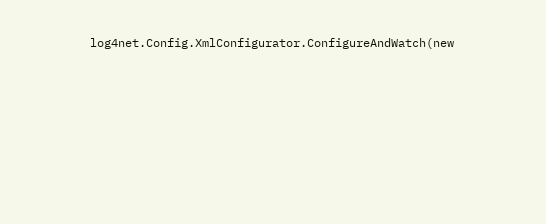log4net.Config.XmlConfigurator.ConfigureAndWatch(new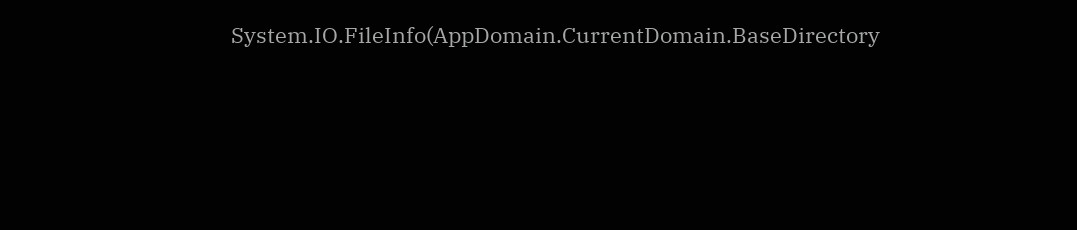System.IO.FileInfo(AppDomain.CurrentDomain.BaseDirectory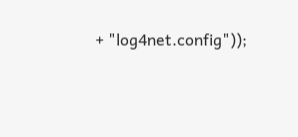+ "log4net.config"));